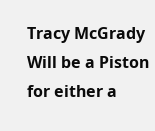Tracy McGrady Will be a Piston for either a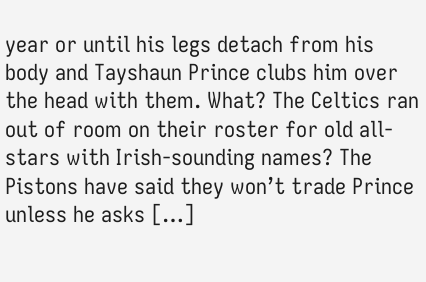year or until his legs detach from his body and Tayshaun Prince clubs him over the head with them. What? The Celtics ran out of room on their roster for old all-stars with Irish-sounding names? The Pistons have said they won’t trade Prince unless he asks […]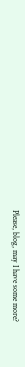Please, blog, may I have some more?